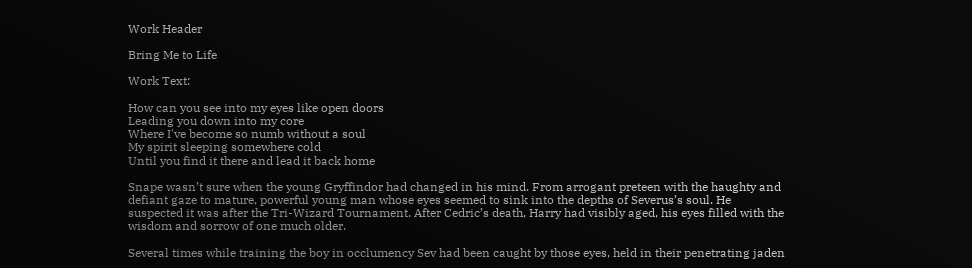Work Header

Bring Me to Life

Work Text:

How can you see into my eyes like open doors
Leading you down into my core
Where I've become so numb without a soul
My spirit sleeping somewhere cold
Until you find it there and lead it back home

Snape wasn’t sure when the young Gryffindor had changed in his mind. From arrogant preteen with the haughty and defiant gaze to mature, powerful young man whose eyes seemed to sink into the depths of Severus’s soul. He suspected it was after the Tri-Wizard Tournament. After Cedric’s death, Harry had visibly aged, his eyes filled with the wisdom and sorrow of one much older.

Several times while training the boy in occlumency Sev had been caught by those eyes, held in their penetrating jaden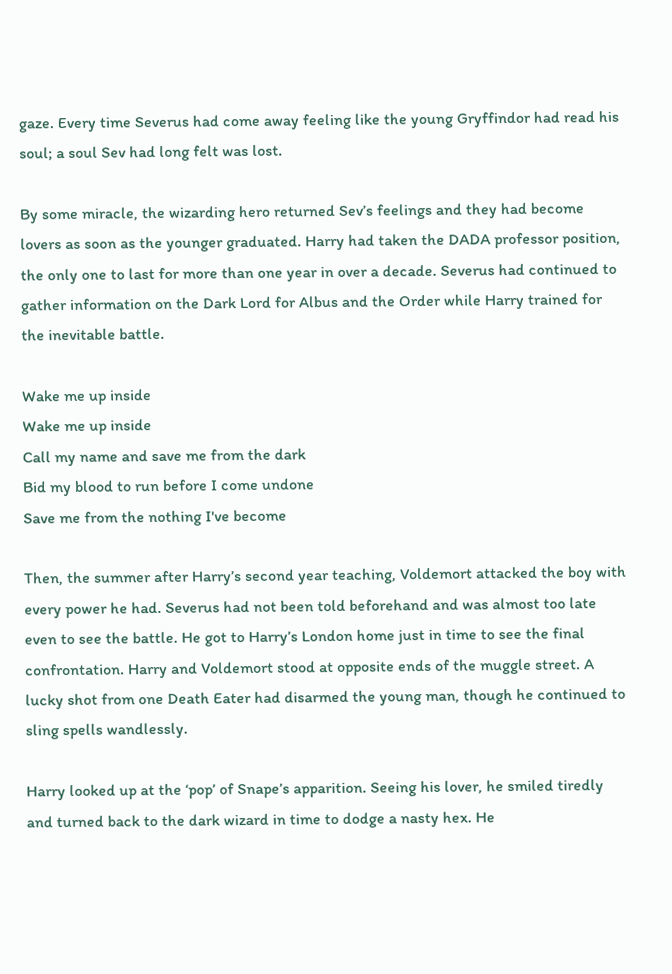gaze. Every time Severus had come away feeling like the young Gryffindor had read his soul; a soul Sev had long felt was lost.

By some miracle, the wizarding hero returned Sev’s feelings and they had become lovers as soon as the younger graduated. Harry had taken the DADA professor position, the only one to last for more than one year in over a decade. Severus had continued to gather information on the Dark Lord for Albus and the Order while Harry trained for the inevitable battle.

Wake me up inside
Wake me up inside
Call my name and save me from the dark
Bid my blood to run before I come undone
Save me from the nothing I've become

Then, the summer after Harry’s second year teaching, Voldemort attacked the boy with every power he had. Severus had not been told beforehand and was almost too late even to see the battle. He got to Harry’s London home just in time to see the final confrontation. Harry and Voldemort stood at opposite ends of the muggle street. A lucky shot from one Death Eater had disarmed the young man, though he continued to sling spells wandlessly.

Harry looked up at the ‘pop’ of Snape’s apparition. Seeing his lover, he smiled tiredly and turned back to the dark wizard in time to dodge a nasty hex. He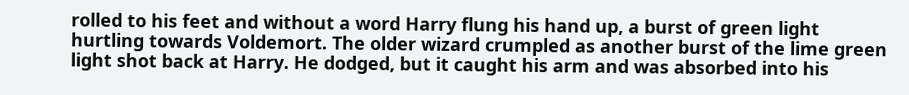rolled to his feet and without a word Harry flung his hand up, a burst of green light hurtling towards Voldemort. The older wizard crumpled as another burst of the lime green light shot back at Harry. He dodged, but it caught his arm and was absorbed into his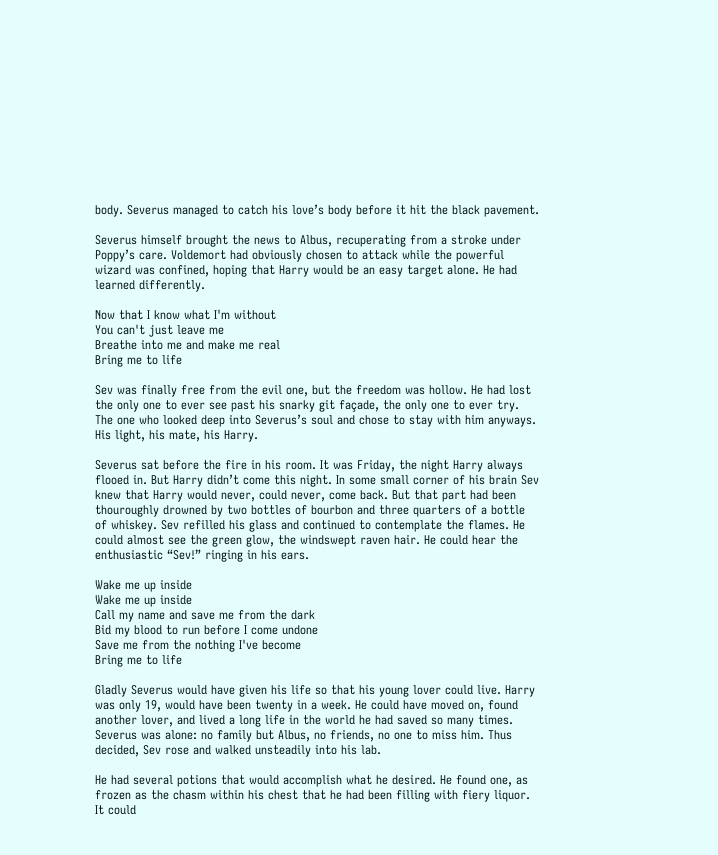body. Severus managed to catch his love’s body before it hit the black pavement.

Severus himself brought the news to Albus, recuperating from a stroke under Poppy’s care. Voldemort had obviously chosen to attack while the powerful wizard was confined, hoping that Harry would be an easy target alone. He had learned differently.

Now that I know what I'm without
You can't just leave me
Breathe into me and make me real
Bring me to life

Sev was finally free from the evil one, but the freedom was hollow. He had lost the only one to ever see past his snarky git façade, the only one to ever try. The one who looked deep into Severus’s soul and chose to stay with him anyways. His light, his mate, his Harry.

Severus sat before the fire in his room. It was Friday, the night Harry always flooed in. But Harry didn’t come this night. In some small corner of his brain Sev knew that Harry would never, could never, come back. But that part had been thouroughly drowned by two bottles of bourbon and three quarters of a bottle of whiskey. Sev refilled his glass and continued to contemplate the flames. He could almost see the green glow, the windswept raven hair. He could hear the enthusiastic “Sev!” ringing in his ears.

Wake me up inside
Wake me up inside
Call my name and save me from the dark
Bid my blood to run before I come undone
Save me from the nothing I've become
Bring me to life

Gladly Severus would have given his life so that his young lover could live. Harry was only 19, would have been twenty in a week. He could have moved on, found another lover, and lived a long life in the world he had saved so many times. Severus was alone: no family but Albus, no friends, no one to miss him. Thus decided, Sev rose and walked unsteadily into his lab.

He had several potions that would accomplish what he desired. He found one, as frozen as the chasm within his chest that he had been filling with fiery liquor. It could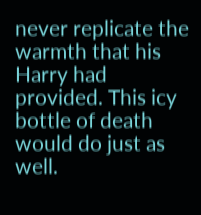never replicate the warmth that his Harry had provided. This icy bottle of death would do just as well.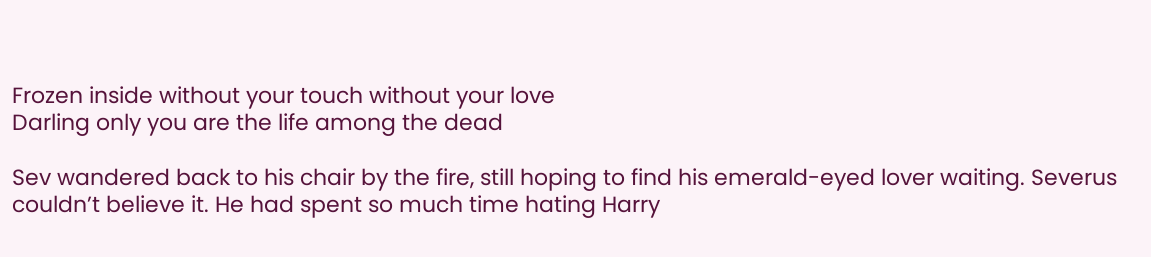Frozen inside without your touch without your love
Darling only you are the life among the dead

Sev wandered back to his chair by the fire, still hoping to find his emerald-eyed lover waiting. Severus couldn’t believe it. He had spent so much time hating Harry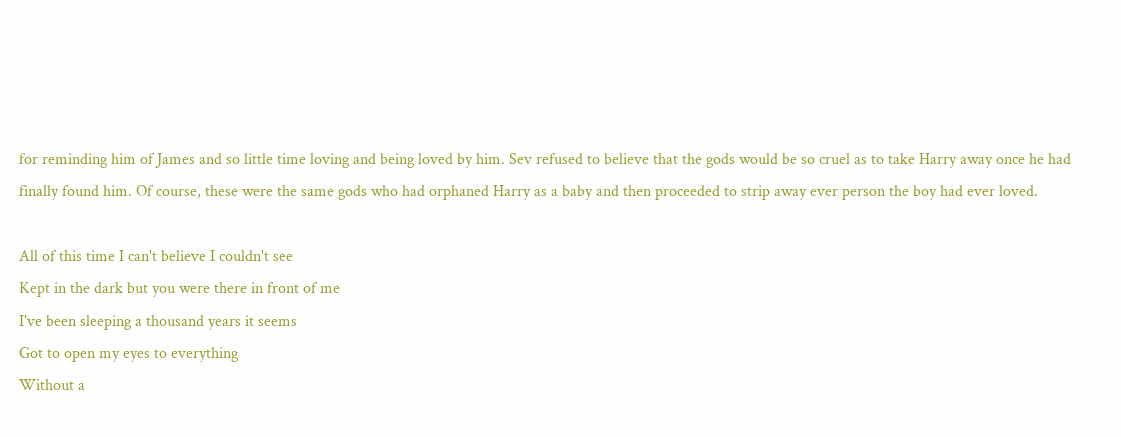for reminding him of James and so little time loving and being loved by him. Sev refused to believe that the gods would be so cruel as to take Harry away once he had finally found him. Of course, these were the same gods who had orphaned Harry as a baby and then proceeded to strip away ever person the boy had ever loved.

All of this time I can't believe I couldn't see
Kept in the dark but you were there in front of me
I've been sleeping a thousand years it seems
Got to open my eyes to everything
Without a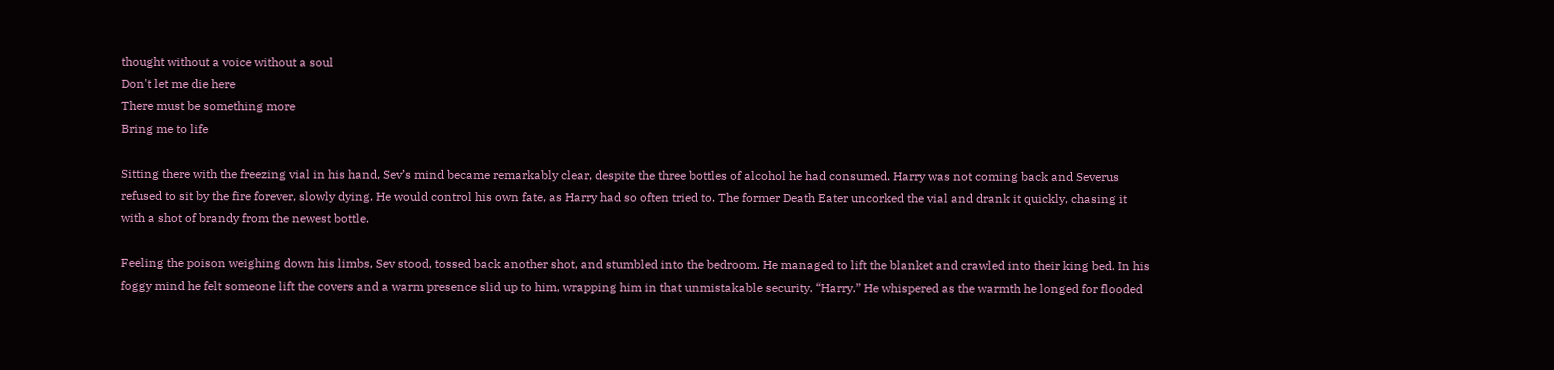thought without a voice without a soul
Don't let me die here
There must be something more
Bring me to life

Sitting there with the freezing vial in his hand, Sev’s mind became remarkably clear, despite the three bottles of alcohol he had consumed. Harry was not coming back and Severus refused to sit by the fire forever, slowly dying. He would control his own fate, as Harry had so often tried to. The former Death Eater uncorked the vial and drank it quickly, chasing it with a shot of brandy from the newest bottle.

Feeling the poison weighing down his limbs, Sev stood, tossed back another shot, and stumbled into the bedroom. He managed to lift the blanket and crawled into their king bed. In his foggy mind he felt someone lift the covers and a warm presence slid up to him, wrapping him in that unmistakable security. “Harry.” He whispered as the warmth he longed for flooded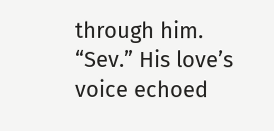through him. “Sev.” His love’s voice echoed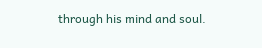through his mind and soul.